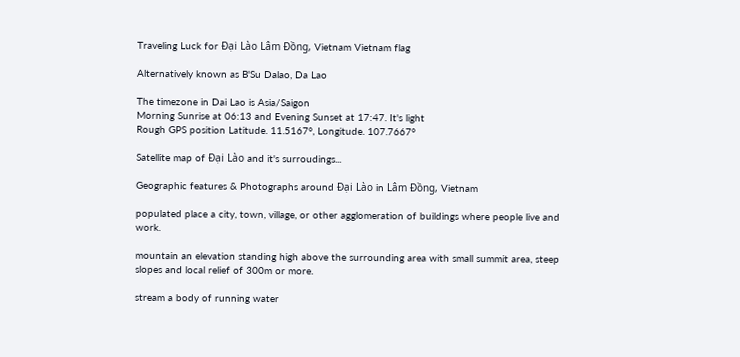Traveling Luck for Ðại Lào Lâm Ðồng, Vietnam Vietnam flag

Alternatively known as B'Su Dalao, Da Lao

The timezone in Dai Lao is Asia/Saigon
Morning Sunrise at 06:13 and Evening Sunset at 17:47. It's light
Rough GPS position Latitude. 11.5167°, Longitude. 107.7667°

Satellite map of Ðại Lào and it's surroudings...

Geographic features & Photographs around Ðại Lào in Lâm Ðồng, Vietnam

populated place a city, town, village, or other agglomeration of buildings where people live and work.

mountain an elevation standing high above the surrounding area with small summit area, steep slopes and local relief of 300m or more.

stream a body of running water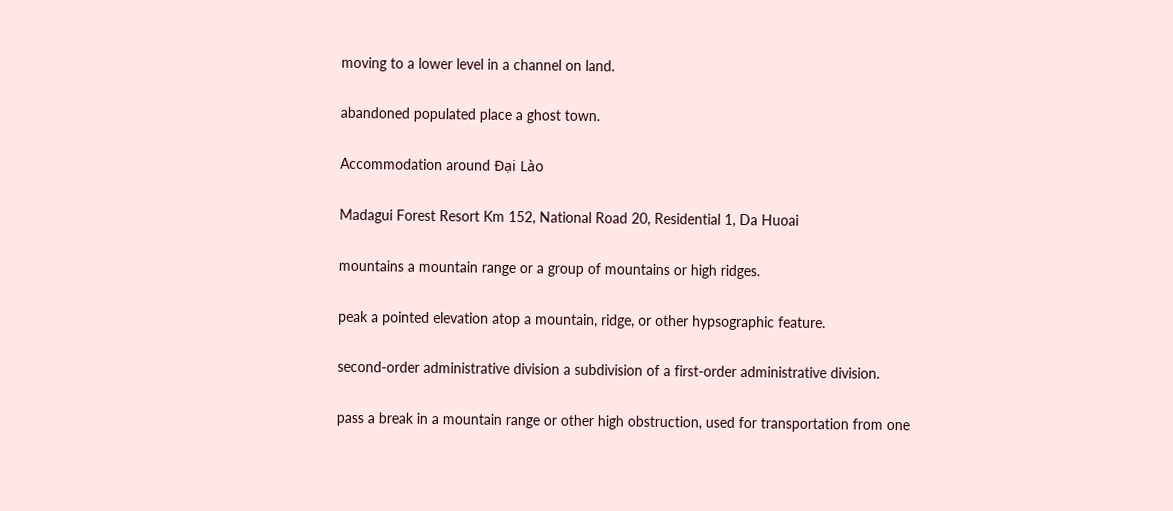moving to a lower level in a channel on land.

abandoned populated place a ghost town.

Accommodation around Ðại Lào

Madagui Forest Resort Km 152, National Road 20, Residential 1, Da Huoai

mountains a mountain range or a group of mountains or high ridges.

peak a pointed elevation atop a mountain, ridge, or other hypsographic feature.

second-order administrative division a subdivision of a first-order administrative division.

pass a break in a mountain range or other high obstruction, used for transportation from one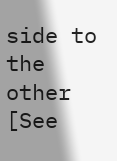side to the other [See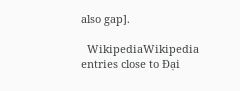also gap].

  WikipediaWikipedia entries close to Ðại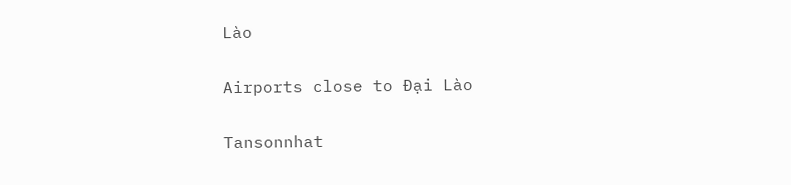Lào

Airports close to Ðại Lào

Tansonnhat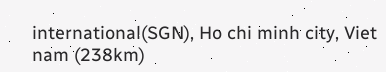international(SGN), Ho chi minh city, Viet nam (238km)